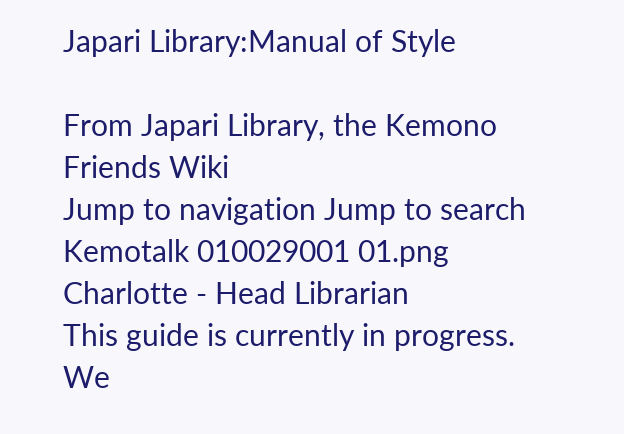Japari Library:Manual of Style

From Japari Library, the Kemono Friends Wiki
Jump to navigation Jump to search
Kemotalk 010029001 01.png
Charlotte - Head Librarian
This guide is currently in progress. We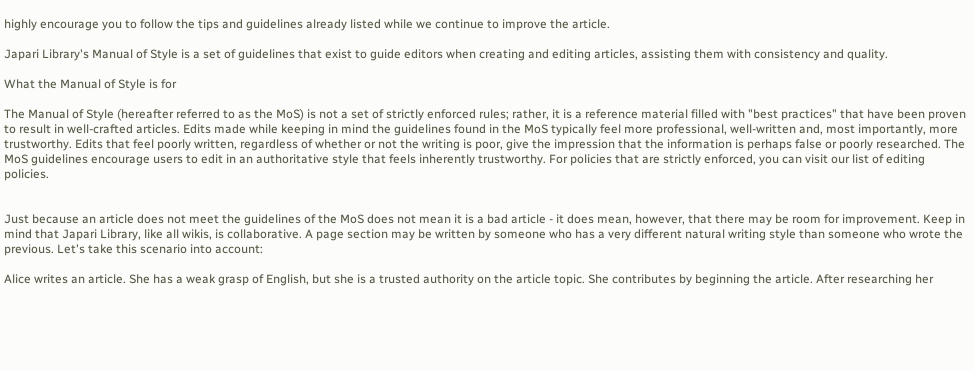highly encourage you to follow the tips and guidelines already listed while we continue to improve the article.

Japari Library's Manual of Style is a set of guidelines that exist to guide editors when creating and editing articles, assisting them with consistency and quality.

What the Manual of Style is for

The Manual of Style (hereafter referred to as the MoS) is not a set of strictly enforced rules; rather, it is a reference material filled with "best practices" that have been proven to result in well-crafted articles. Edits made while keeping in mind the guidelines found in the MoS typically feel more professional, well-written and, most importantly, more trustworthy. Edits that feel poorly written, regardless of whether or not the writing is poor, give the impression that the information is perhaps false or poorly researched. The MoS guidelines encourage users to edit in an authoritative style that feels inherently trustworthy. For policies that are strictly enforced, you can visit our list of editing policies.


Just because an article does not meet the guidelines of the MoS does not mean it is a bad article - it does mean, however, that there may be room for improvement. Keep in mind that Japari Library, like all wikis, is collaborative. A page section may be written by someone who has a very different natural writing style than someone who wrote the previous. Let's take this scenario into account:

Alice writes an article. She has a weak grasp of English, but she is a trusted authority on the article topic. She contributes by beginning the article. After researching her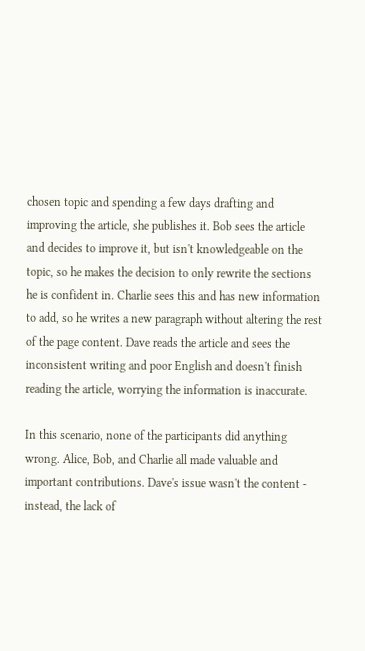chosen topic and spending a few days drafting and improving the article, she publishes it. Bob sees the article and decides to improve it, but isn't knowledgeable on the topic, so he makes the decision to only rewrite the sections he is confident in. Charlie sees this and has new information to add, so he writes a new paragraph without altering the rest of the page content. Dave reads the article and sees the inconsistent writing and poor English and doesn't finish reading the article, worrying the information is inaccurate.

In this scenario, none of the participants did anything wrong. Alice, Bob, and Charlie all made valuable and important contributions. Dave's issue wasn't the content - instead, the lack of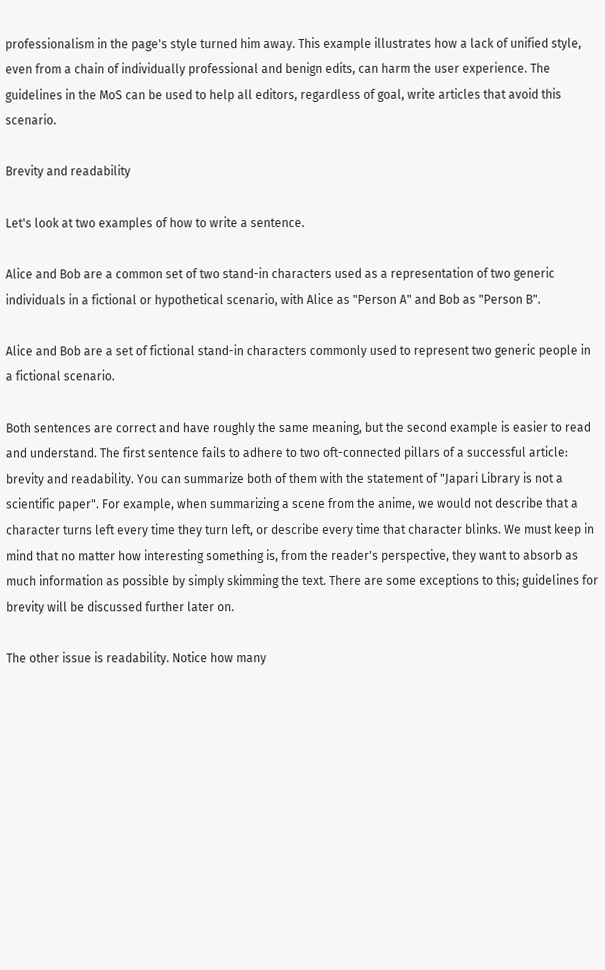professionalism in the page's style turned him away. This example illustrates how a lack of unified style, even from a chain of individually professional and benign edits, can harm the user experience. The guidelines in the MoS can be used to help all editors, regardless of goal, write articles that avoid this scenario.

Brevity and readability

Let's look at two examples of how to write a sentence.

Alice and Bob are a common set of two stand-in characters used as a representation of two generic individuals in a fictional or hypothetical scenario, with Alice as "Person A" and Bob as "Person B".

Alice and Bob are a set of fictional stand-in characters commonly used to represent two generic people in a fictional scenario.

Both sentences are correct and have roughly the same meaning, but the second example is easier to read and understand. The first sentence fails to adhere to two oft-connected pillars of a successful article: brevity and readability. You can summarize both of them with the statement of "Japari Library is not a scientific paper". For example, when summarizing a scene from the anime, we would not describe that a character turns left every time they turn left, or describe every time that character blinks. We must keep in mind that no matter how interesting something is, from the reader's perspective, they want to absorb as much information as possible by simply skimming the text. There are some exceptions to this; guidelines for brevity will be discussed further later on.

The other issue is readability. Notice how many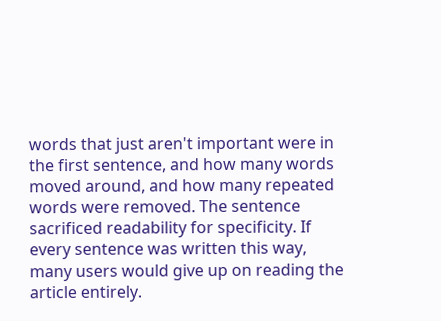words that just aren't important were in the first sentence, and how many words moved around, and how many repeated words were removed. The sentence sacrificed readability for specificity. If every sentence was written this way, many users would give up on reading the article entirely.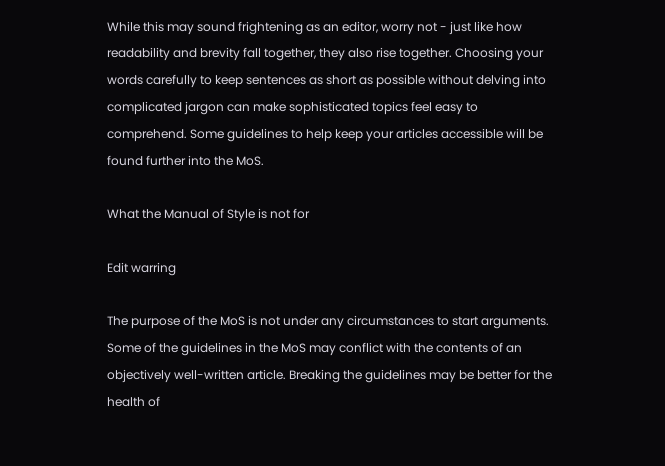While this may sound frightening as an editor, worry not - just like how readability and brevity fall together, they also rise together. Choosing your words carefully to keep sentences as short as possible without delving into complicated jargon can make sophisticated topics feel easy to comprehend. Some guidelines to help keep your articles accessible will be found further into the MoS.

What the Manual of Style is not for

Edit warring

The purpose of the MoS is not under any circumstances to start arguments. Some of the guidelines in the MoS may conflict with the contents of an objectively well-written article. Breaking the guidelines may be better for the health of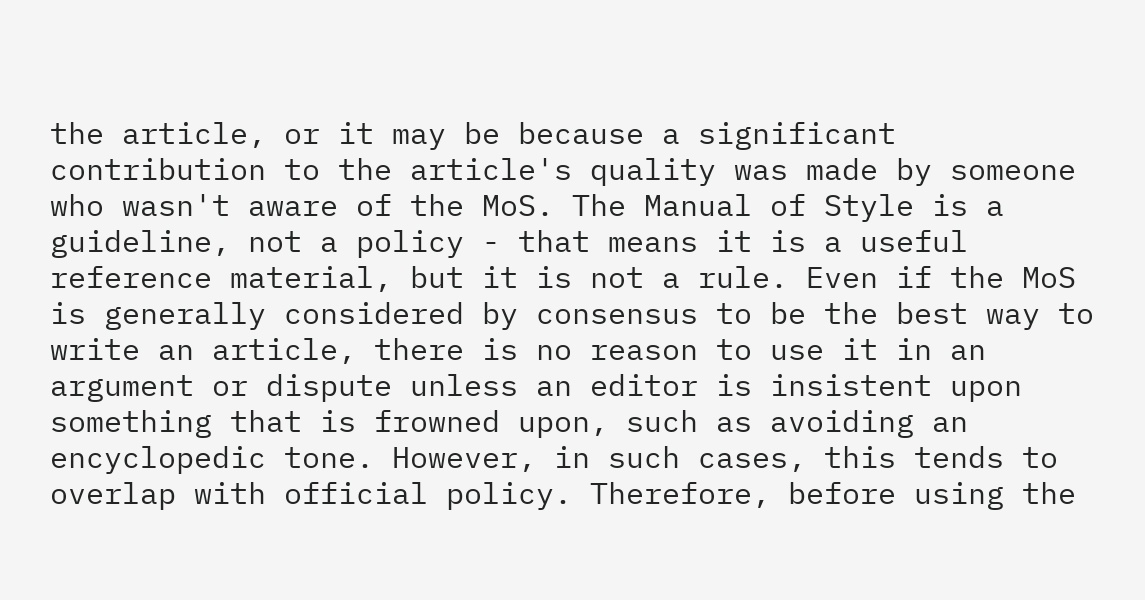the article, or it may be because a significant contribution to the article's quality was made by someone who wasn't aware of the MoS. The Manual of Style is a guideline, not a policy - that means it is a useful reference material, but it is not a rule. Even if the MoS is generally considered by consensus to be the best way to write an article, there is no reason to use it in an argument or dispute unless an editor is insistent upon something that is frowned upon, such as avoiding an encyclopedic tone. However, in such cases, this tends to overlap with official policy. Therefore, before using the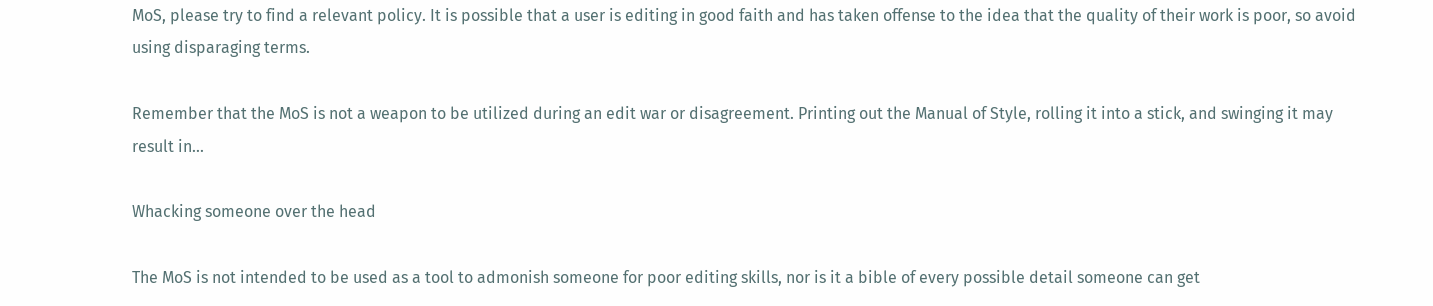MoS, please try to find a relevant policy. It is possible that a user is editing in good faith and has taken offense to the idea that the quality of their work is poor, so avoid using disparaging terms.

Remember that the MoS is not a weapon to be utilized during an edit war or disagreement. Printing out the Manual of Style, rolling it into a stick, and swinging it may result in...

Whacking someone over the head

The MoS is not intended to be used as a tool to admonish someone for poor editing skills, nor is it a bible of every possible detail someone can get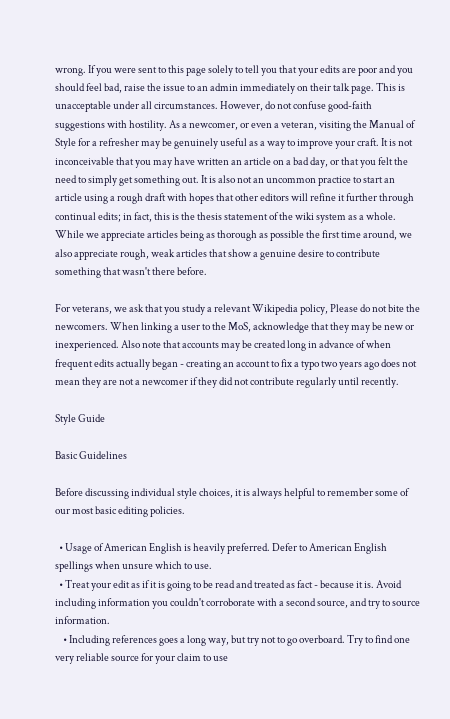wrong. If you were sent to this page solely to tell you that your edits are poor and you should feel bad, raise the issue to an admin immediately on their talk page. This is unacceptable under all circumstances. However, do not confuse good-faith suggestions with hostility. As a newcomer, or even a veteran, visiting the Manual of Style for a refresher may be genuinely useful as a way to improve your craft. It is not inconceivable that you may have written an article on a bad day, or that you felt the need to simply get something out. It is also not an uncommon practice to start an article using a rough draft with hopes that other editors will refine it further through continual edits; in fact, this is the thesis statement of the wiki system as a whole. While we appreciate articles being as thorough as possible the first time around, we also appreciate rough, weak articles that show a genuine desire to contribute something that wasn't there before.

For veterans, we ask that you study a relevant Wikipedia policy, Please do not bite the newcomers. When linking a user to the MoS, acknowledge that they may be new or inexperienced. Also note that accounts may be created long in advance of when frequent edits actually began - creating an account to fix a typo two years ago does not mean they are not a newcomer if they did not contribute regularly until recently.

Style Guide

Basic Guidelines

Before discussing individual style choices, it is always helpful to remember some of our most basic editing policies.

  • Usage of American English is heavily preferred. Defer to American English spellings when unsure which to use.
  • Treat your edit as if it is going to be read and treated as fact - because it is. Avoid including information you couldn't corroborate with a second source, and try to source information.
    • Including references goes a long way, but try not to go overboard. Try to find one very reliable source for your claim to use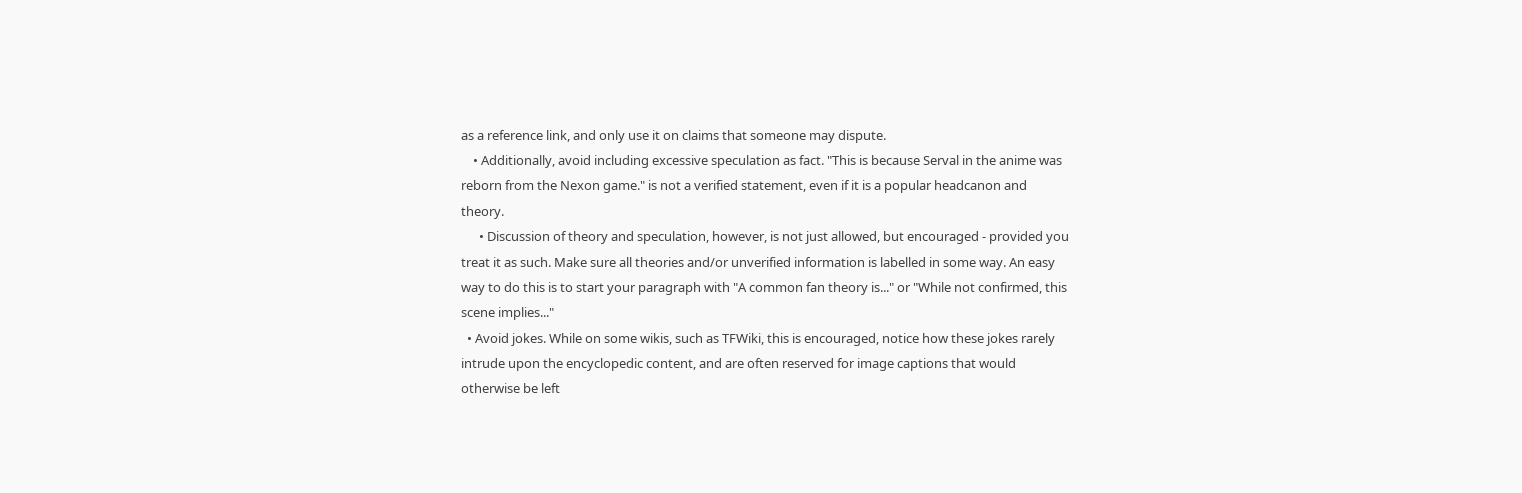as a reference link, and only use it on claims that someone may dispute.
    • Additionally, avoid including excessive speculation as fact. "This is because Serval in the anime was reborn from the Nexon game." is not a verified statement, even if it is a popular headcanon and theory.
      • Discussion of theory and speculation, however, is not just allowed, but encouraged - provided you treat it as such. Make sure all theories and/or unverified information is labelled in some way. An easy way to do this is to start your paragraph with "A common fan theory is..." or "While not confirmed, this scene implies..."
  • Avoid jokes. While on some wikis, such as TFWiki, this is encouraged, notice how these jokes rarely intrude upon the encyclopedic content, and are often reserved for image captions that would otherwise be left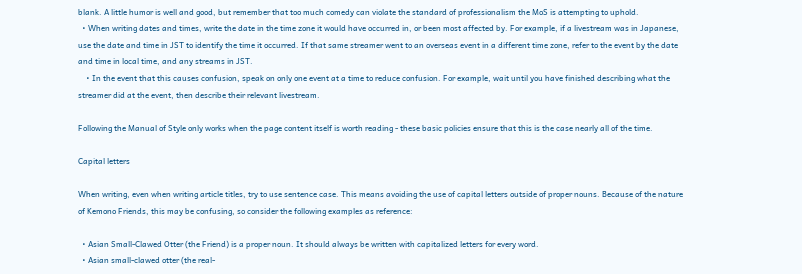blank. A little humor is well and good, but remember that too much comedy can violate the standard of professionalism the MoS is attempting to uphold.
  • When writing dates and times, write the date in the time zone it would have occurred in, or been most affected by. For example, if a livestream was in Japanese, use the date and time in JST to identify the time it occurred. If that same streamer went to an overseas event in a different time zone, refer to the event by the date and time in local time, and any streams in JST.
    • In the event that this causes confusion, speak on only one event at a time to reduce confusion. For example, wait until you have finished describing what the streamer did at the event, then describe their relevant livestream.

Following the Manual of Style only works when the page content itself is worth reading - these basic policies ensure that this is the case nearly all of the time.

Capital letters

When writing, even when writing article titles, try to use sentence case. This means avoiding the use of capital letters outside of proper nouns. Because of the nature of Kemono Friends, this may be confusing, so consider the following examples as reference:

  • Asian Small-Clawed Otter (the Friend) is a proper noun. It should always be written with capitalized letters for every word.
  • Asian small-clawed otter (the real-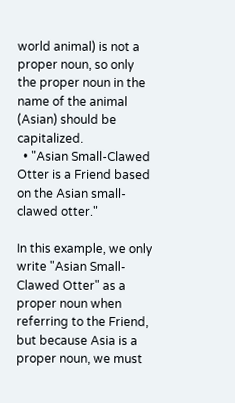world animal) is not a proper noun, so only the proper noun in the name of the animal (Asian) should be capitalized.
  • "Asian Small-Clawed Otter is a Friend based on the Asian small-clawed otter."

In this example, we only write "Asian Small-Clawed Otter" as a proper noun when referring to the Friend, but because Asia is a proper noun, we must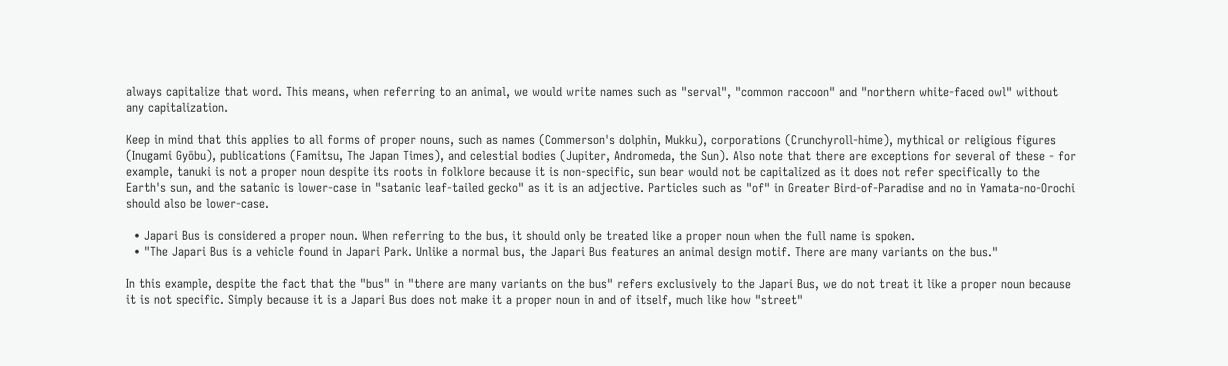always capitalize that word. This means, when referring to an animal, we would write names such as "serval", "common raccoon" and "northern white-faced owl" without any capitalization.

Keep in mind that this applies to all forms of proper nouns, such as names (Commerson's dolphin, Mukku), corporations (Crunchyroll-hime), mythical or religious figures (Inugami Gyōbu), publications (Famitsu, The Japan Times), and celestial bodies (Jupiter, Andromeda, the Sun). Also note that there are exceptions for several of these - for example, tanuki is not a proper noun despite its roots in folklore because it is non-specific, sun bear would not be capitalized as it does not refer specifically to the Earth's sun, and the satanic is lower-case in "satanic leaf-tailed gecko" as it is an adjective. Particles such as "of" in Greater Bird-of-Paradise and no in Yamata-no-Orochi should also be lower-case.

  • Japari Bus is considered a proper noun. When referring to the bus, it should only be treated like a proper noun when the full name is spoken.
  • "The Japari Bus is a vehicle found in Japari Park. Unlike a normal bus, the Japari Bus features an animal design motif. There are many variants on the bus."

In this example, despite the fact that the "bus" in "there are many variants on the bus" refers exclusively to the Japari Bus, we do not treat it like a proper noun because it is not specific. Simply because it is a Japari Bus does not make it a proper noun in and of itself, much like how "street"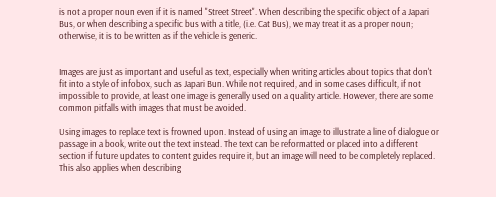is not a proper noun even if it is named "Street Street". When describing the specific object of a Japari Bus, or when describing a specific bus with a title, (i.e. Cat Bus), we may treat it as a proper noun; otherwise, it is to be written as if the vehicle is generic.


Images are just as important and useful as text, especially when writing articles about topics that don't fit into a style of infobox, such as Japari Bun. While not required, and in some cases difficult, if not impossible to provide, at least one image is generally used on a quality article. However, there are some common pitfalls with images that must be avoided.

Using images to replace text is frowned upon. Instead of using an image to illustrate a line of dialogue or passage in a book, write out the text instead. The text can be reformatted or placed into a different section if future updates to content guides require it, but an image will need to be completely replaced. This also applies when describing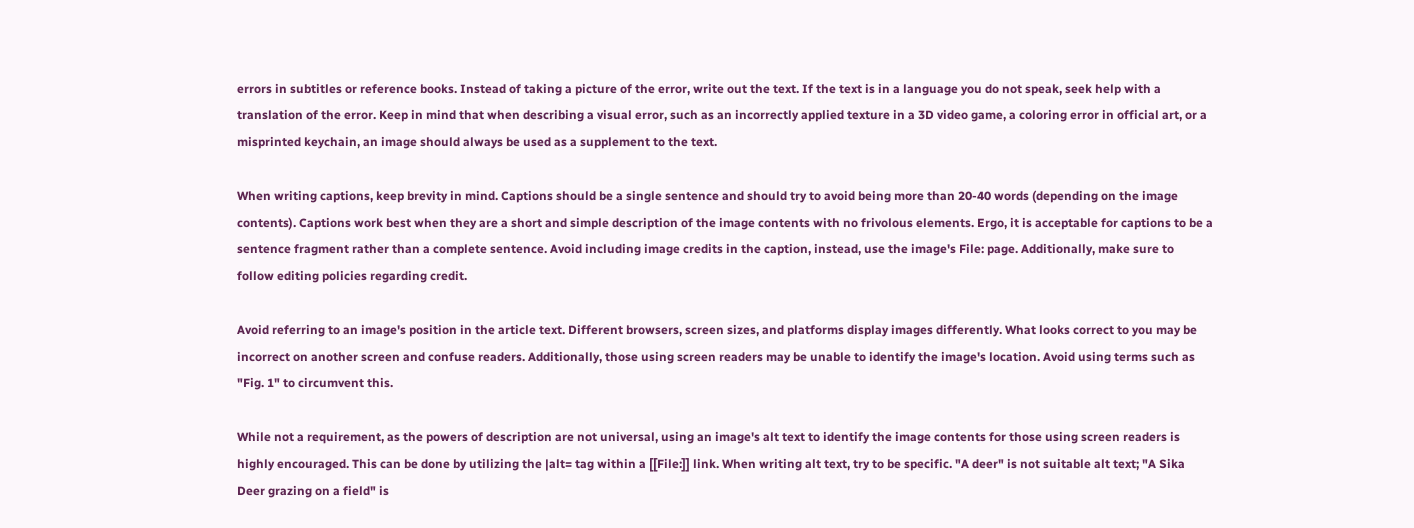errors in subtitles or reference books. Instead of taking a picture of the error, write out the text. If the text is in a language you do not speak, seek help with a translation of the error. Keep in mind that when describing a visual error, such as an incorrectly applied texture in a 3D video game, a coloring error in official art, or a misprinted keychain, an image should always be used as a supplement to the text.

When writing captions, keep brevity in mind. Captions should be a single sentence and should try to avoid being more than 20-40 words (depending on the image contents). Captions work best when they are a short and simple description of the image contents with no frivolous elements. Ergo, it is acceptable for captions to be a sentence fragment rather than a complete sentence. Avoid including image credits in the caption, instead, use the image's File: page. Additionally, make sure to follow editing policies regarding credit.

Avoid referring to an image's position in the article text. Different browsers, screen sizes, and platforms display images differently. What looks correct to you may be incorrect on another screen and confuse readers. Additionally, those using screen readers may be unable to identify the image's location. Avoid using terms such as "Fig. 1" to circumvent this.

While not a requirement, as the powers of description are not universal, using an image's alt text to identify the image contents for those using screen readers is highly encouraged. This can be done by utilizing the |alt= tag within a [[File:]] link. When writing alt text, try to be specific. "A deer" is not suitable alt text; "A Sika Deer grazing on a field" is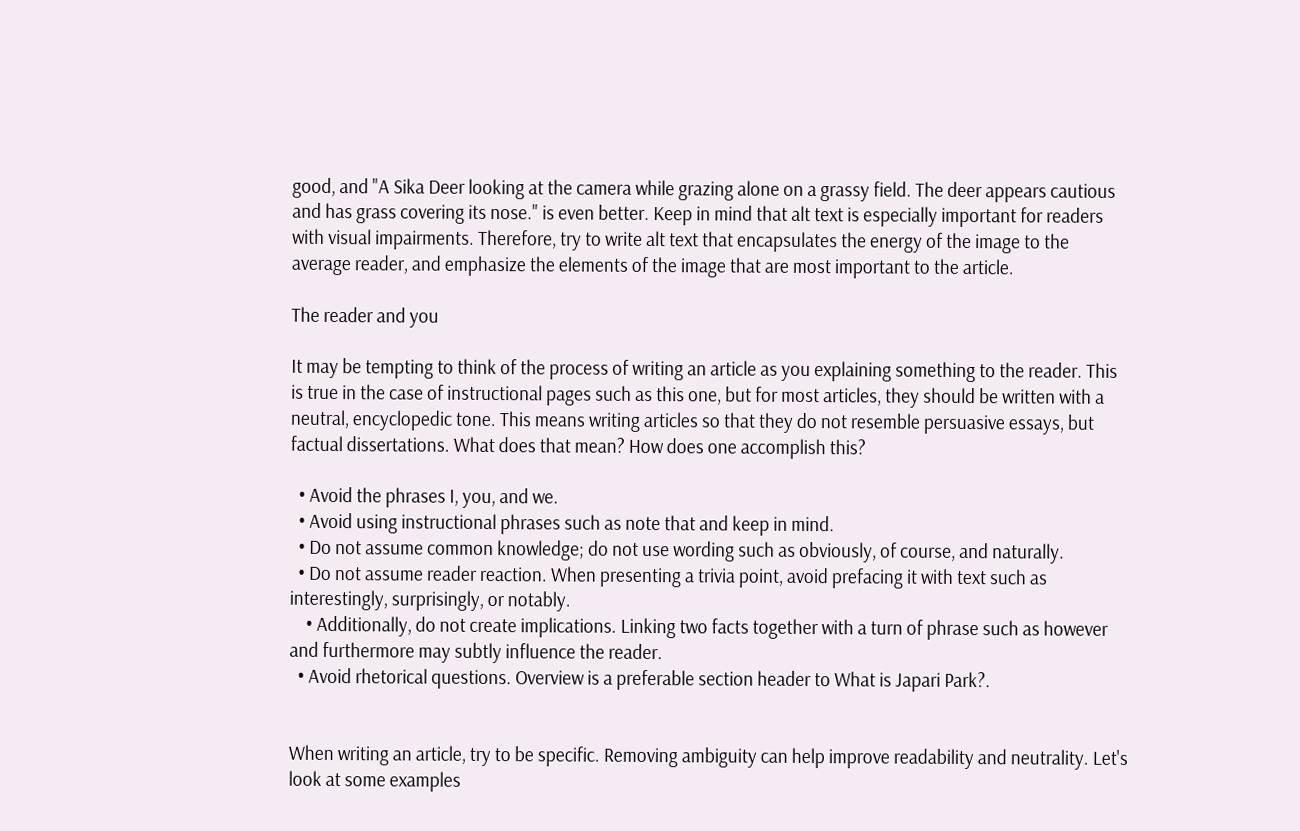good, and "A Sika Deer looking at the camera while grazing alone on a grassy field. The deer appears cautious and has grass covering its nose." is even better. Keep in mind that alt text is especially important for readers with visual impairments. Therefore, try to write alt text that encapsulates the energy of the image to the average reader, and emphasize the elements of the image that are most important to the article.

The reader and you

It may be tempting to think of the process of writing an article as you explaining something to the reader. This is true in the case of instructional pages such as this one, but for most articles, they should be written with a neutral, encyclopedic tone. This means writing articles so that they do not resemble persuasive essays, but factual dissertations. What does that mean? How does one accomplish this?

  • Avoid the phrases I, you, and we.
  • Avoid using instructional phrases such as note that and keep in mind.
  • Do not assume common knowledge; do not use wording such as obviously, of course, and naturally.
  • Do not assume reader reaction. When presenting a trivia point, avoid prefacing it with text such as interestingly, surprisingly, or notably.
    • Additionally, do not create implications. Linking two facts together with a turn of phrase such as however and furthermore may subtly influence the reader.
  • Avoid rhetorical questions. Overview is a preferable section header to What is Japari Park?.


When writing an article, try to be specific. Removing ambiguity can help improve readability and neutrality. Let's look at some examples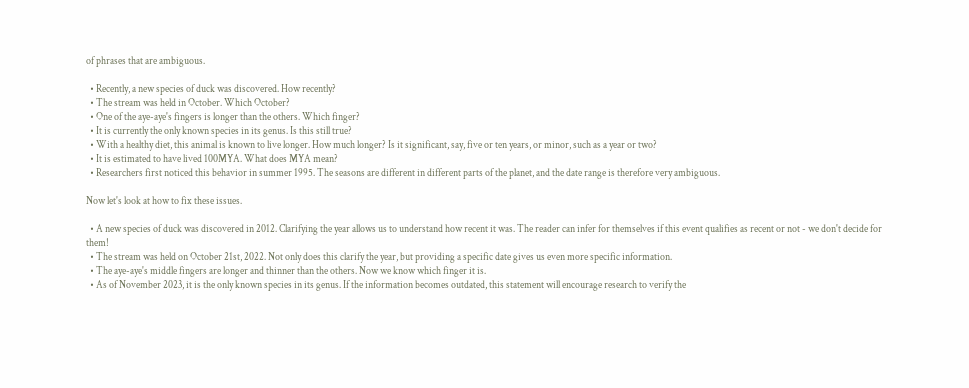of phrases that are ambiguous.

  • Recently, a new species of duck was discovered. How recently?
  • The stream was held in October. Which October?
  • One of the aye-aye's fingers is longer than the others. Which finger?
  • It is currently the only known species in its genus. Is this still true?
  • With a healthy diet, this animal is known to live longer. How much longer? Is it significant, say, five or ten years, or minor, such as a year or two?
  • It is estimated to have lived 100MYA. What does MYA mean?
  • Researchers first noticed this behavior in summer 1995. The seasons are different in different parts of the planet, and the date range is therefore very ambiguous.

Now let's look at how to fix these issues.

  • A new species of duck was discovered in 2012. Clarifying the year allows us to understand how recent it was. The reader can infer for themselves if this event qualifies as recent or not - we don't decide for them!
  • The stream was held on October 21st, 2022. Not only does this clarify the year, but providing a specific date gives us even more specific information.
  • The aye-aye's middle fingers are longer and thinner than the others. Now we know which finger it is.
  • As of November 2023, it is the only known species in its genus. If the information becomes outdated, this statement will encourage research to verify the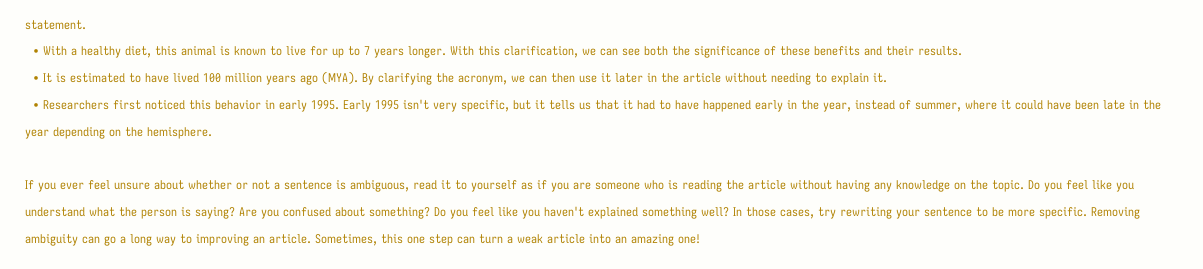statement.
  • With a healthy diet, this animal is known to live for up to 7 years longer. With this clarification, we can see both the significance of these benefits and their results.
  • It is estimated to have lived 100 million years ago (MYA). By clarifying the acronym, we can then use it later in the article without needing to explain it.
  • Researchers first noticed this behavior in early 1995. Early 1995 isn't very specific, but it tells us that it had to have happened early in the year, instead of summer, where it could have been late in the year depending on the hemisphere.

If you ever feel unsure about whether or not a sentence is ambiguous, read it to yourself as if you are someone who is reading the article without having any knowledge on the topic. Do you feel like you understand what the person is saying? Are you confused about something? Do you feel like you haven't explained something well? In those cases, try rewriting your sentence to be more specific. Removing ambiguity can go a long way to improving an article. Sometimes, this one step can turn a weak article into an amazing one!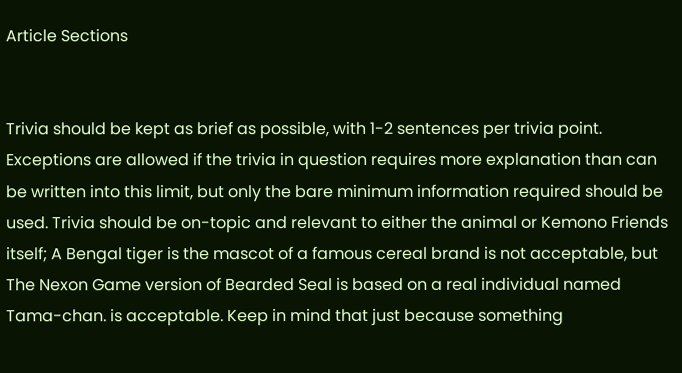Article Sections


Trivia should be kept as brief as possible, with 1-2 sentences per trivia point. Exceptions are allowed if the trivia in question requires more explanation than can be written into this limit, but only the bare minimum information required should be used. Trivia should be on-topic and relevant to either the animal or Kemono Friends itself; A Bengal tiger is the mascot of a famous cereal brand is not acceptable, but The Nexon Game version of Bearded Seal is based on a real individual named Tama-chan. is acceptable. Keep in mind that just because something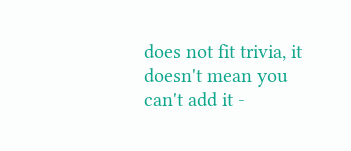does not fit trivia, it doesn't mean you can't add it -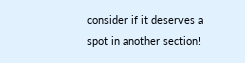consider if it deserves a spot in another section!